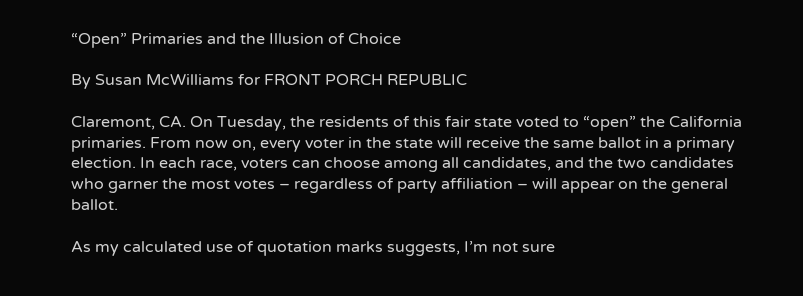“Open” Primaries and the Illusion of Choice

By Susan McWilliams for FRONT PORCH REPUBLIC

Claremont, CA. On Tuesday, the residents of this fair state voted to “open” the California primaries. From now on, every voter in the state will receive the same ballot in a primary election. In each race, voters can choose among all candidates, and the two candidates who garner the most votes – regardless of party affiliation – will appear on the general ballot.

As my calculated use of quotation marks suggests, I’m not sure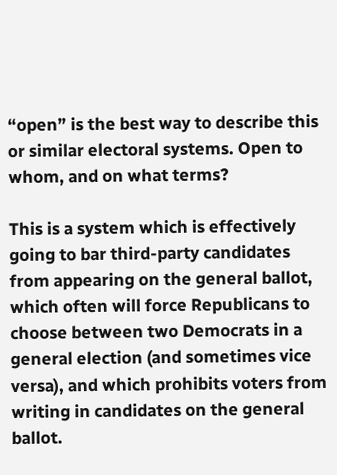“open” is the best way to describe this or similar electoral systems. Open to whom, and on what terms?

This is a system which is effectively going to bar third-party candidates from appearing on the general ballot, which often will force Republicans to choose between two Democrats in a general election (and sometimes vice versa), and which prohibits voters from writing in candidates on the general ballot.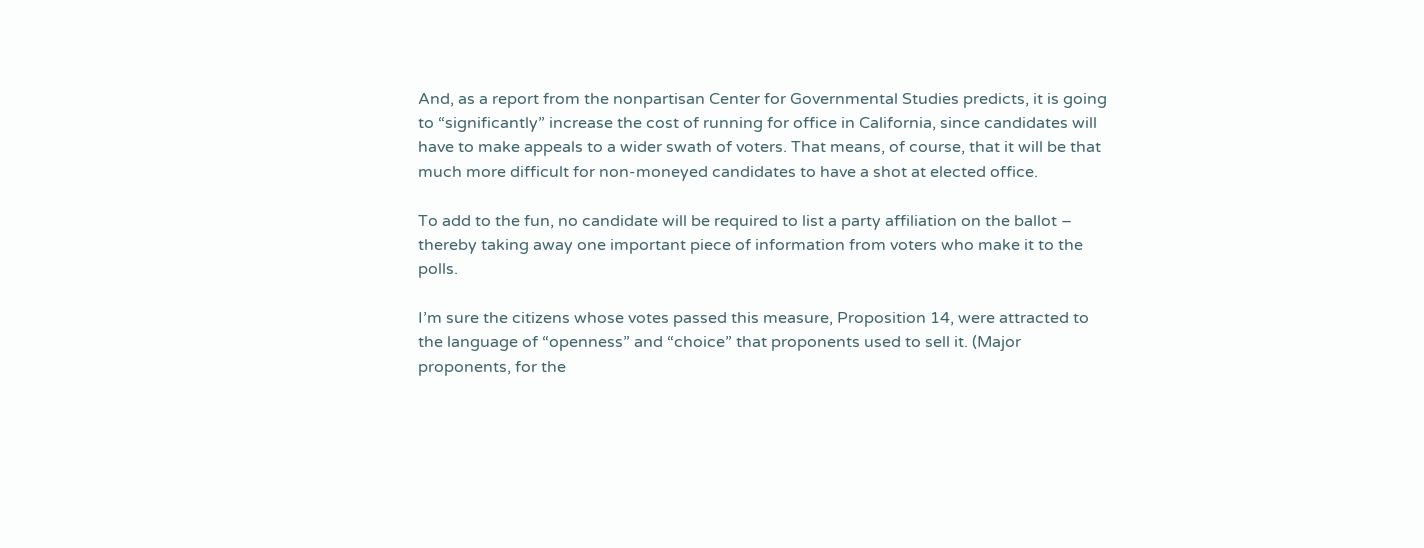And, as a report from the nonpartisan Center for Governmental Studies predicts, it is going to “significantly” increase the cost of running for office in California, since candidates will have to make appeals to a wider swath of voters. That means, of course, that it will be that much more difficult for non-moneyed candidates to have a shot at elected office.

To add to the fun, no candidate will be required to list a party affiliation on the ballot – thereby taking away one important piece of information from voters who make it to the polls.

I’m sure the citizens whose votes passed this measure, Proposition 14, were attracted to the language of “openness” and “choice” that proponents used to sell it. (Major proponents, for the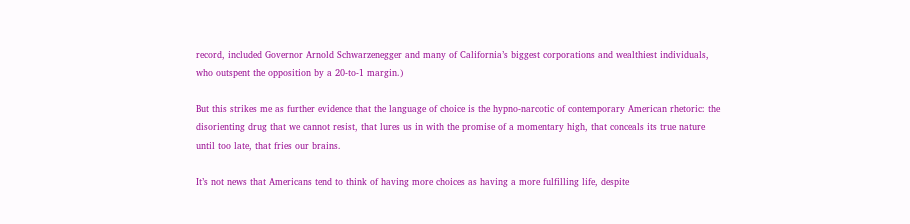record, included Governor Arnold Schwarzenegger and many of California’s biggest corporations and wealthiest individuals, who outspent the opposition by a 20-to-1 margin.)

But this strikes me as further evidence that the language of choice is the hypno-narcotic of contemporary American rhetoric: the disorienting drug that we cannot resist, that lures us in with the promise of a momentary high, that conceals its true nature until too late, that fries our brains.

It’s not news that Americans tend to think of having more choices as having a more fulfilling life, despite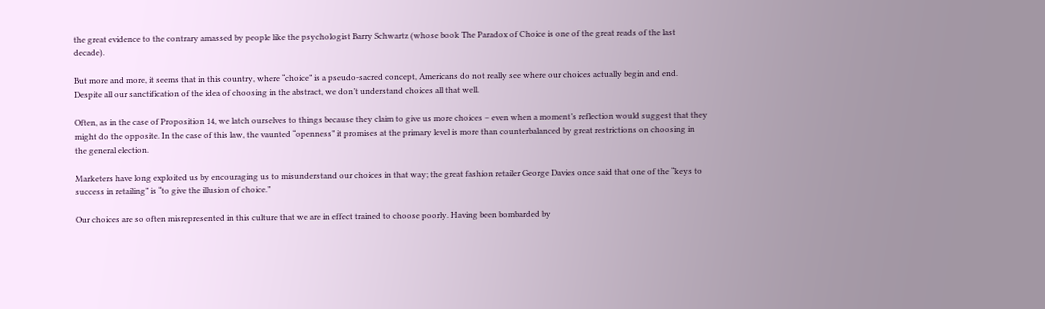the great evidence to the contrary amassed by people like the psychologist Barry Schwartz (whose book The Paradox of Choice is one of the great reads of the last decade).

But more and more, it seems that in this country, where “choice” is a pseudo-sacred concept, Americans do not really see where our choices actually begin and end. Despite all our sanctification of the idea of choosing in the abstract, we don’t understand choices all that well.

Often, as in the case of Proposition 14, we latch ourselves to things because they claim to give us more choices – even when a moment’s reflection would suggest that they might do the opposite. In the case of this law, the vaunted “openness” it promises at the primary level is more than counterbalanced by great restrictions on choosing in the general election.

Marketers have long exploited us by encouraging us to misunderstand our choices in that way; the great fashion retailer George Davies once said that one of the “keys to success in retailing” is “to give the illusion of choice.”

Our choices are so often misrepresented in this culture that we are in effect trained to choose poorly. Having been bombarded by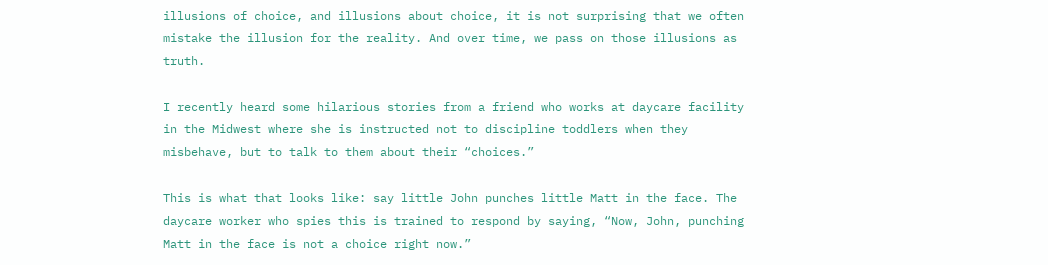illusions of choice, and illusions about choice, it is not surprising that we often mistake the illusion for the reality. And over time, we pass on those illusions as truth.

I recently heard some hilarious stories from a friend who works at daycare facility in the Midwest where she is instructed not to discipline toddlers when they misbehave, but to talk to them about their “choices.”

This is what that looks like: say little John punches little Matt in the face. The daycare worker who spies this is trained to respond by saying, “Now, John, punching Matt in the face is not a choice right now.”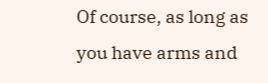Of course, as long as you have arms and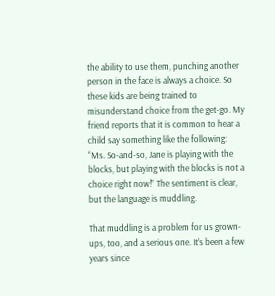the ability to use them, punching another person in the face is always a choice. So these kids are being trained to misunderstand choice from the get-go. My friend reports that it is common to hear a child say something like the following: “Ms. So-and-so, Jane is playing with the blocks, but playing with the blocks is not a choice right now!” The sentiment is clear, but the language is muddling.

That muddling is a problem for us grown-ups, too, and a serious one. It’s been a few years since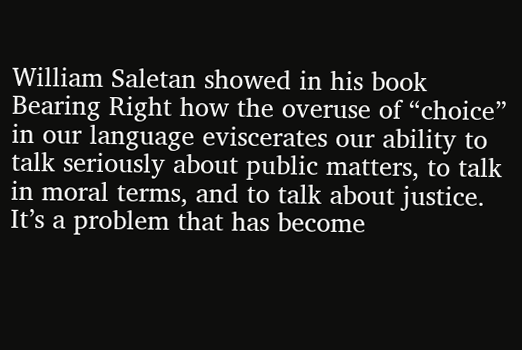William Saletan showed in his book Bearing Right how the overuse of “choice” in our language eviscerates our ability to talk seriously about public matters, to talk in moral terms, and to talk about justice. It’s a problem that has become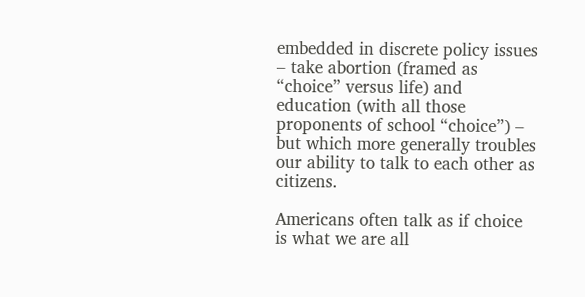embedded in discrete policy issues – take abortion (framed as “choice” versus life) and education (with all those proponents of school “choice”) – but which more generally troubles our ability to talk to each other as citizens.

Americans often talk as if choice is what we are all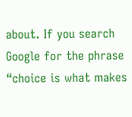about. If you search Google for the phrase “choice is what makes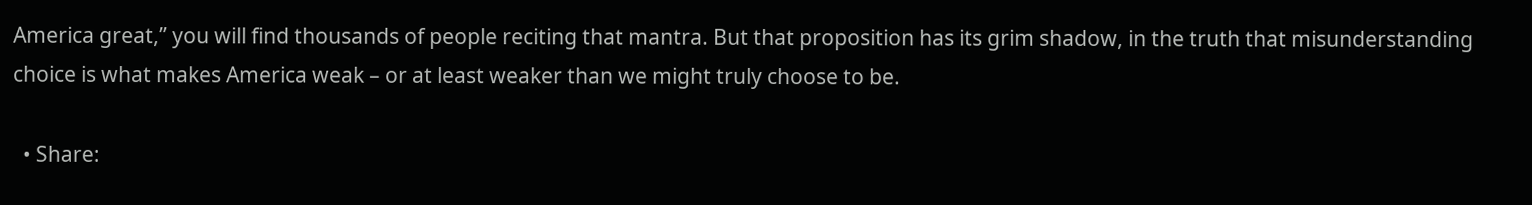America great,” you will find thousands of people reciting that mantra. But that proposition has its grim shadow, in the truth that misunderstanding choice is what makes America weak – or at least weaker than we might truly choose to be.

  • Share: